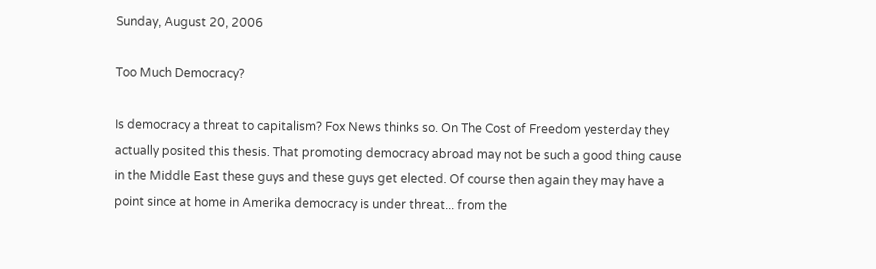Sunday, August 20, 2006

Too Much Democracy?

Is democracy a threat to capitalism? Fox News thinks so. On The Cost of Freedom yesterday they actually posited this thesis. That promoting democracy abroad may not be such a good thing cause in the Middle East these guys and these guys get elected. Of course then again they may have a point since at home in Amerika democracy is under threat... from the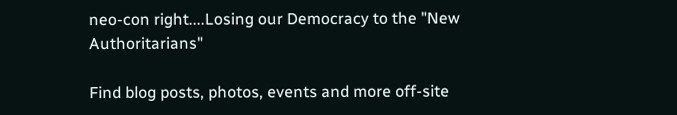neo-con right....Losing our Democracy to the "New Authoritarians"

Find blog posts, photos, events and more off-site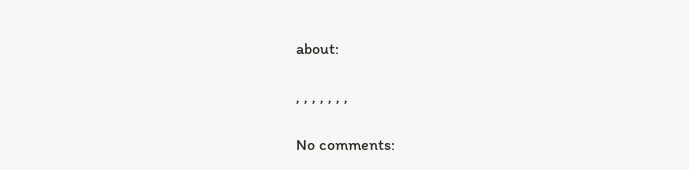about:

, , , , , , ,

No comments: